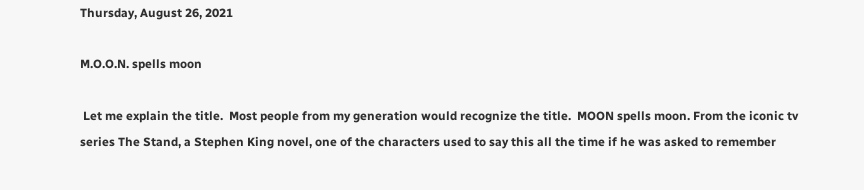Thursday, August 26, 2021

M.O.O.N. spells moon

 Let me explain the title.  Most people from my generation would recognize the title.  MOON spells moon. From the iconic tv series The Stand, a Stephen King novel, one of the characters used to say this all the time if he was asked to remember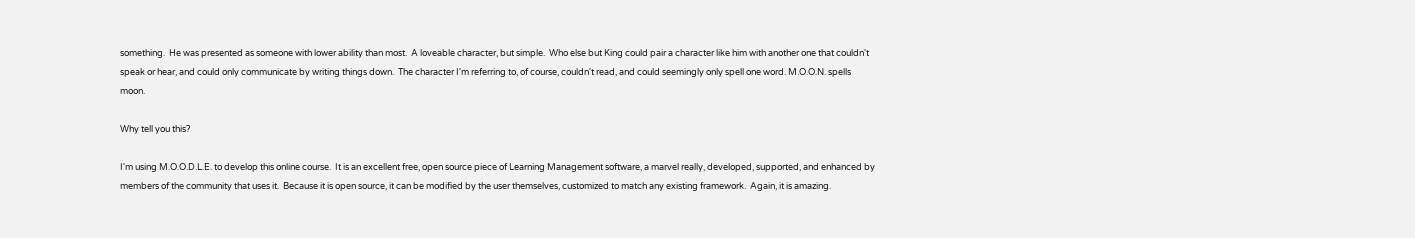something.  He was presented as someone with lower ability than most.  A loveable character, but simple.  Who else but King could pair a character like him with another one that couldn't speak or hear, and could only communicate by writing things down.  The character I'm referring to, of course, couldn't read, and could seemingly only spell one word. M.O.O.N. spells moon.

Why tell you this?

I'm using M.O.O.D.L.E. to develop this online course.  It is an excellent free, open source piece of Learning Management software, a marvel really, developed, supported, and enhanced by members of the community that uses it.  Because it is open source, it can be modified by the user themselves, customized to match any existing framework.  Again, it is amazing.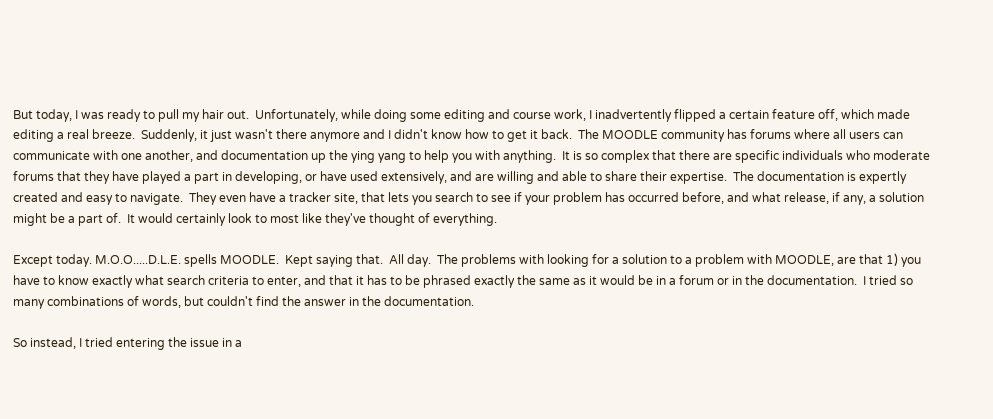But today, I was ready to pull my hair out.  Unfortunately, while doing some editing and course work, I inadvertently flipped a certain feature off, which made editing a real breeze.  Suddenly, it just wasn't there anymore and I didn't know how to get it back.  The MOODLE community has forums where all users can communicate with one another, and documentation up the ying yang to help you with anything.  It is so complex that there are specific individuals who moderate forums that they have played a part in developing, or have used extensively, and are willing and able to share their expertise.  The documentation is expertly created and easy to navigate.  They even have a tracker site, that lets you search to see if your problem has occurred before, and what release, if any, a solution might be a part of.  It would certainly look to most like they've thought of everything.

Except today. M.O.O.....D.L.E. spells MOODLE.  Kept saying that.  All day.  The problems with looking for a solution to a problem with MOODLE, are that 1) you have to know exactly what search criteria to enter, and that it has to be phrased exactly the same as it would be in a forum or in the documentation.  I tried so many combinations of words, but couldn't find the answer in the documentation.

So instead, I tried entering the issue in a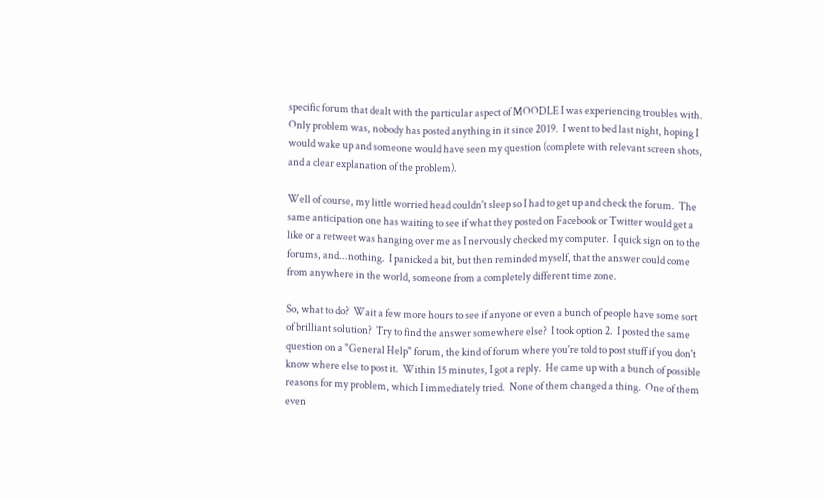specific forum that dealt with the particular aspect of MOODLE I was experiencing troubles with.  Only problem was, nobody has posted anything in it since 2019.  I went to bed last night, hoping I would wake up and someone would have seen my question (complete with relevant screen shots, and a clear explanation of the problem).

Well of course, my little worried head couldn't sleep so I had to get up and check the forum.  The same anticipation one has waiting to see if what they posted on Facebook or Twitter would get a like or a retweet was hanging over me as I nervously checked my computer.  I quick sign on to the forums, and...nothing.  I panicked a bit, but then reminded myself, that the answer could come from anywhere in the world, someone from a completely different time zone.

So, what to do?  Wait a few more hours to see if anyone or even a bunch of people have some sort of brilliant solution?  Try to find the answer somewhere else?  I took option 2.  I posted the same question on a "General Help" forum, the kind of forum where you're told to post stuff if you don't know where else to post it.  Within 15 minutes, I got a reply.  He came up with a bunch of possible reasons for my problem, which I immediately tried.  None of them changed a thing.  One of them even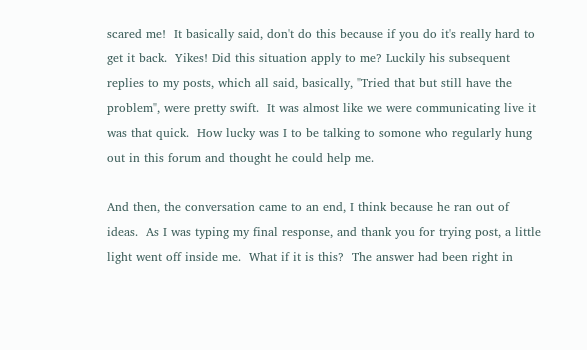scared me!  It basically said, don't do this because if you do it's really hard to get it back.  Yikes! Did this situation apply to me? Luckily his subsequent replies to my posts, which all said, basically, "Tried that but still have the problem", were pretty swift.  It was almost like we were communicating live it was that quick.  How lucky was I to be talking to somone who regularly hung out in this forum and thought he could help me.

And then, the conversation came to an end, I think because he ran out of ideas.  As I was typing my final response, and thank you for trying post, a little light went off inside me.  What if it is this?  The answer had been right in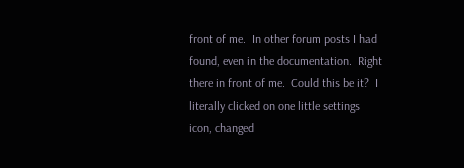front of me.  In other forum posts I had found, even in the documentation.  Right there in front of me.  Could this be it?  I literally clicked on one little settings icon, changed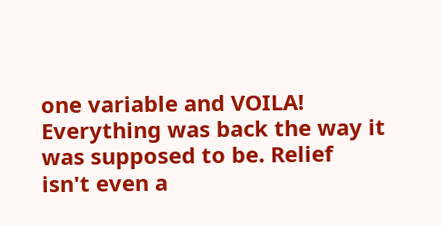one variable and VOILA!  Everything was back the way it was supposed to be. Relief isn't even a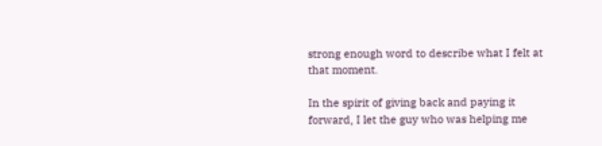strong enough word to describe what I felt at that moment.

In the spirit of giving back and paying it forward, I let the guy who was helping me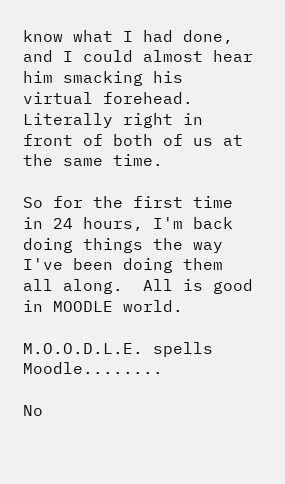know what I had done, and I could almost hear him smacking his virtual forehead.  Literally right in front of both of us at the same time.

So for the first time in 24 hours, I'm back doing things the way I've been doing them all along.  All is good in MOODLE world.

M.O.O.D.L.E. spells Moodle........

No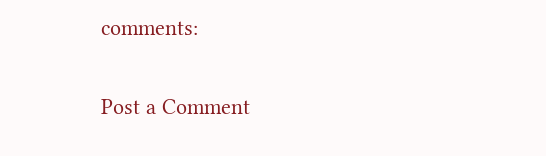comments:

Post a Comment